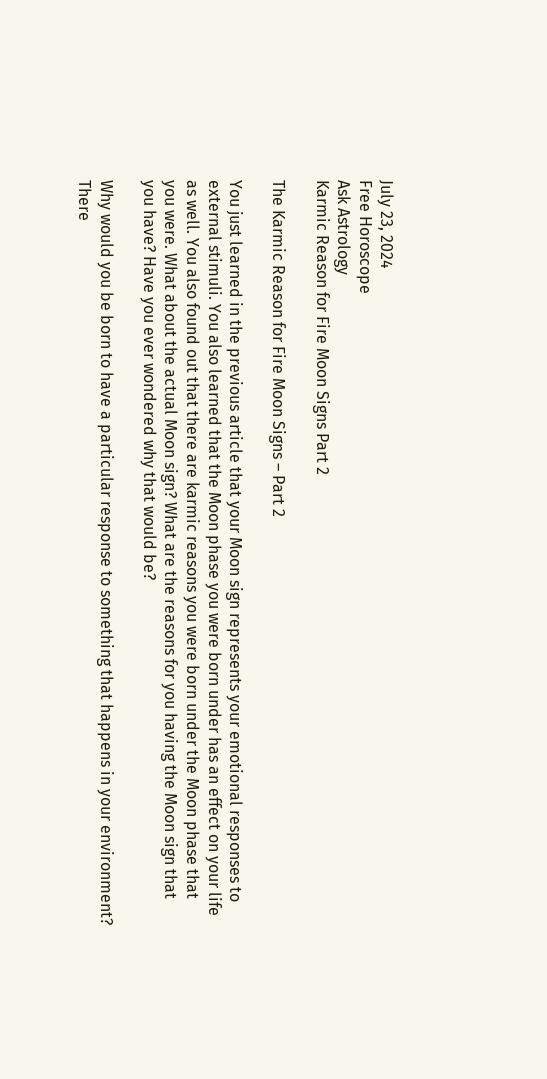July 23, 2024
Free Horoscope
Ask Astrology
Karmic Reason for Fire Moon Signs Part 2

The Karmic Reason for Fire Moon Signs – Part 2

You just learned in the previous article that your Moon sign represents your emotional responses to external stimuli. You also learned that the Moon phase you were born under has an effect on your life as well. You also found out that there are karmic reasons you were born under the Moon phase that you were. What about the actual Moon sign? What are the reasons for you having the Moon sign that you have? Have you ever wondered why that would be?

Why would you be born to have a particular response to something that happens in your environment? There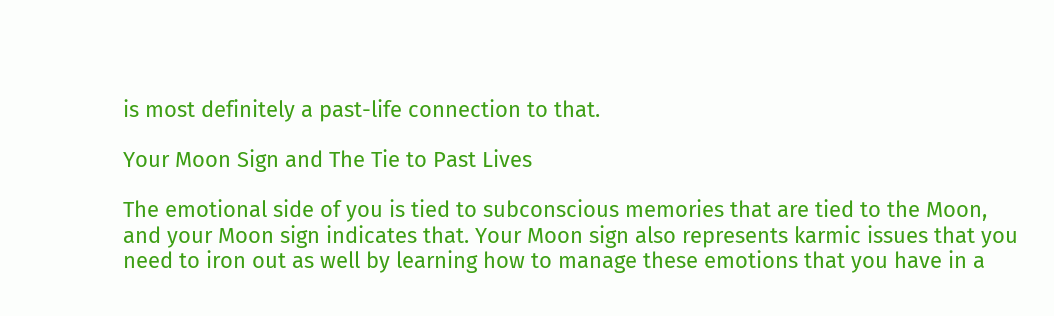is most definitely a past-life connection to that.

Your Moon Sign and The Tie to Past Lives

The emotional side of you is tied to subconscious memories that are tied to the Moon, and your Moon sign indicates that. Your Moon sign also represents karmic issues that you need to iron out as well by learning how to manage these emotions that you have in a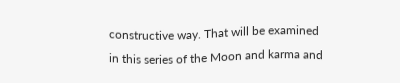constructive way. That will be examined in this series of the Moon and karma and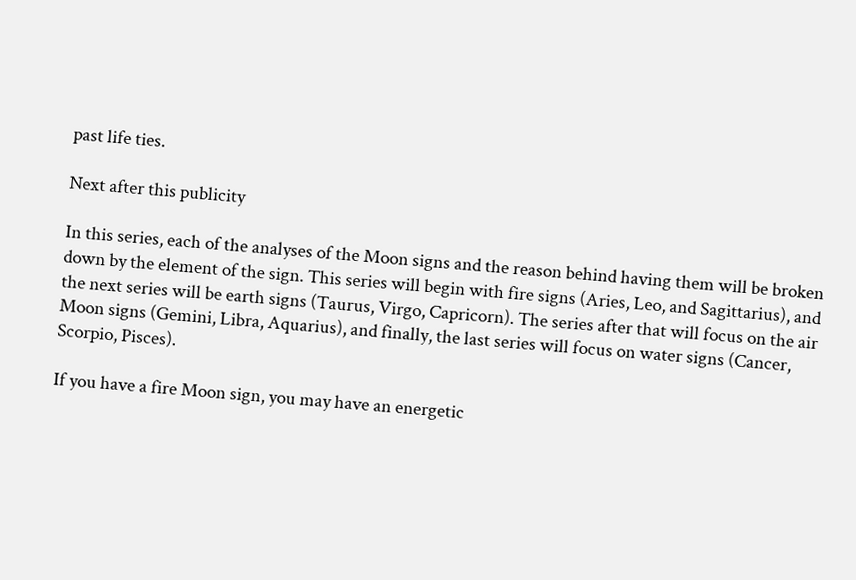past life ties.

Next after this publicity

In this series, each of the analyses of the Moon signs and the reason behind having them will be broken down by the element of the sign. This series will begin with fire signs (Aries, Leo, and Sagittarius), and the next series will be earth signs (Taurus, Virgo, Capricorn). The series after that will focus on the air Moon signs (Gemini, Libra, Aquarius), and finally, the last series will focus on water signs (Cancer, Scorpio, Pisces).

If you have a fire Moon sign, you may have an energetic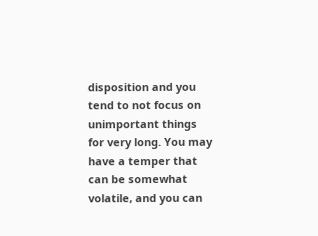disposition and you tend to not focus on unimportant things for very long. You may have a temper that can be somewhat volatile, and you can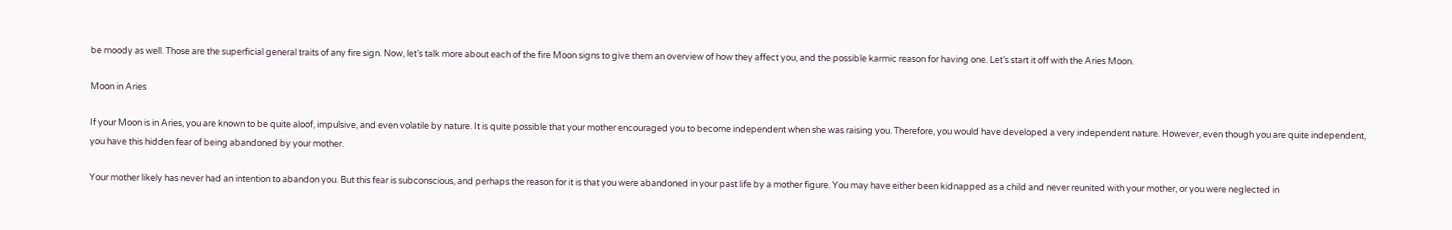be moody as well. Those are the superficial general traits of any fire sign. Now, let’s talk more about each of the fire Moon signs to give them an overview of how they affect you, and the possible karmic reason for having one. Let’s start it off with the Aries Moon.

Moon in Aries

If your Moon is in Aries, you are known to be quite aloof, impulsive, and even volatile by nature. It is quite possible that your mother encouraged you to become independent when she was raising you. Therefore, you would have developed a very independent nature. However, even though you are quite independent, you have this hidden fear of being abandoned by your mother.

Your mother likely has never had an intention to abandon you. But this fear is subconscious, and perhaps the reason for it is that you were abandoned in your past life by a mother figure. You may have either been kidnapped as a child and never reunited with your mother, or you were neglected in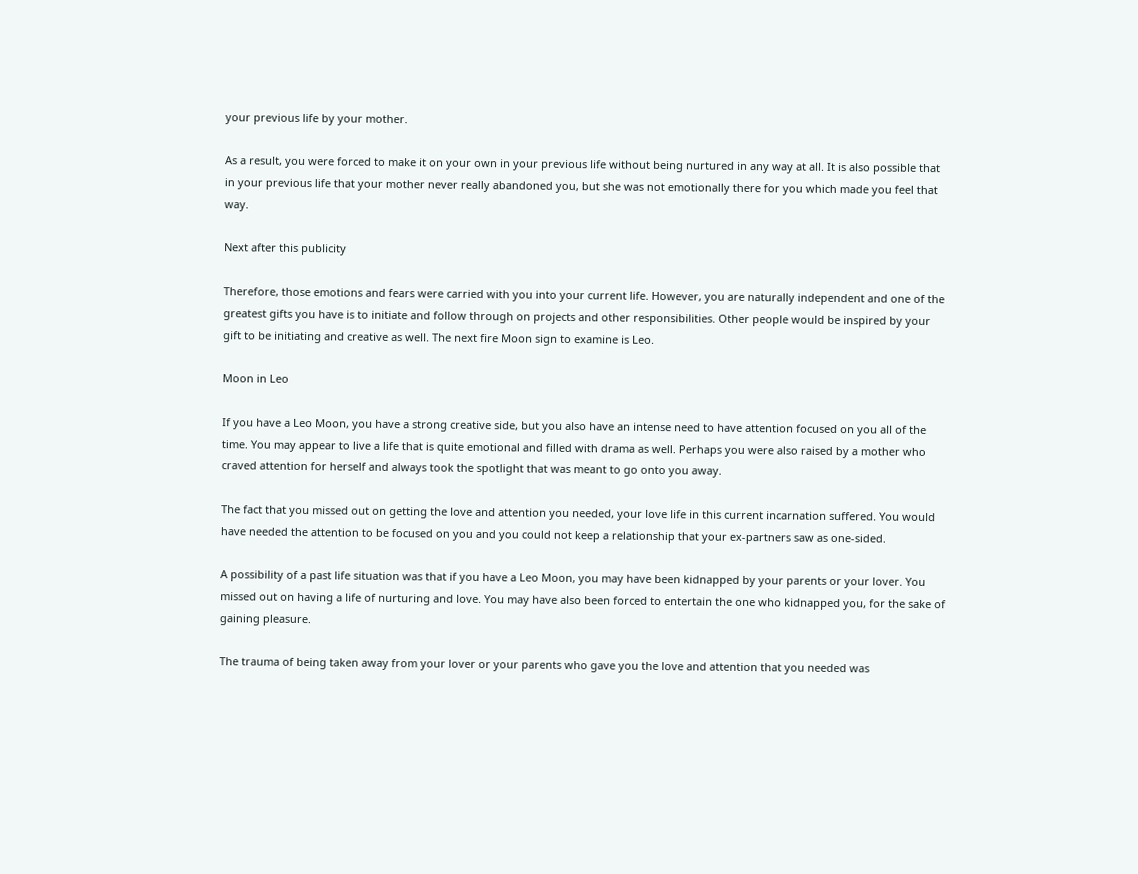your previous life by your mother.

As a result, you were forced to make it on your own in your previous life without being nurtured in any way at all. It is also possible that in your previous life that your mother never really abandoned you, but she was not emotionally there for you which made you feel that way.

Next after this publicity

Therefore, those emotions and fears were carried with you into your current life. However, you are naturally independent and one of the greatest gifts you have is to initiate and follow through on projects and other responsibilities. Other people would be inspired by your gift to be initiating and creative as well. The next fire Moon sign to examine is Leo.

Moon in Leo

If you have a Leo Moon, you have a strong creative side, but you also have an intense need to have attention focused on you all of the time. You may appear to live a life that is quite emotional and filled with drama as well. Perhaps you were also raised by a mother who craved attention for herself and always took the spotlight that was meant to go onto you away.

The fact that you missed out on getting the love and attention you needed, your love life in this current incarnation suffered. You would have needed the attention to be focused on you and you could not keep a relationship that your ex-partners saw as one-sided.

A possibility of a past life situation was that if you have a Leo Moon, you may have been kidnapped by your parents or your lover. You missed out on having a life of nurturing and love. You may have also been forced to entertain the one who kidnapped you, for the sake of gaining pleasure.

The trauma of being taken away from your lover or your parents who gave you the love and attention that you needed was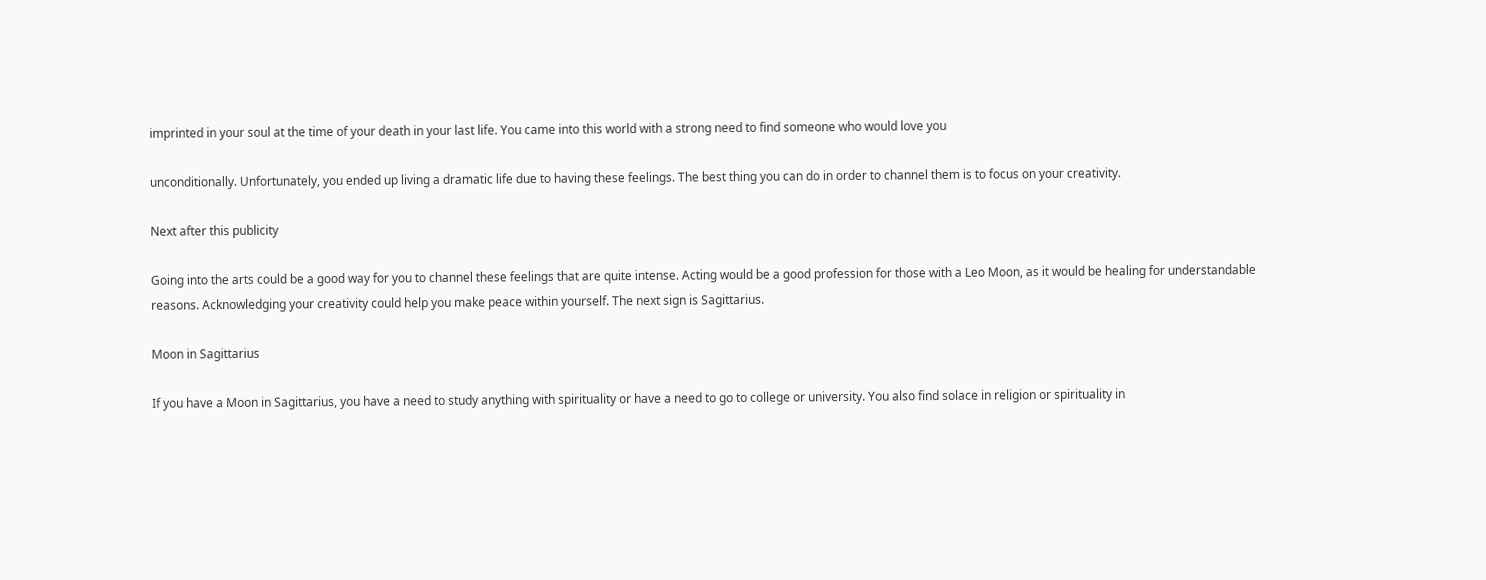imprinted in your soul at the time of your death in your last life. You came into this world with a strong need to find someone who would love you

unconditionally. Unfortunately, you ended up living a dramatic life due to having these feelings. The best thing you can do in order to channel them is to focus on your creativity.

Next after this publicity

Going into the arts could be a good way for you to channel these feelings that are quite intense. Acting would be a good profession for those with a Leo Moon, as it would be healing for understandable reasons. Acknowledging your creativity could help you make peace within yourself. The next sign is Sagittarius.

Moon in Sagittarius

If you have a Moon in Sagittarius, you have a need to study anything with spirituality or have a need to go to college or university. You also find solace in religion or spirituality in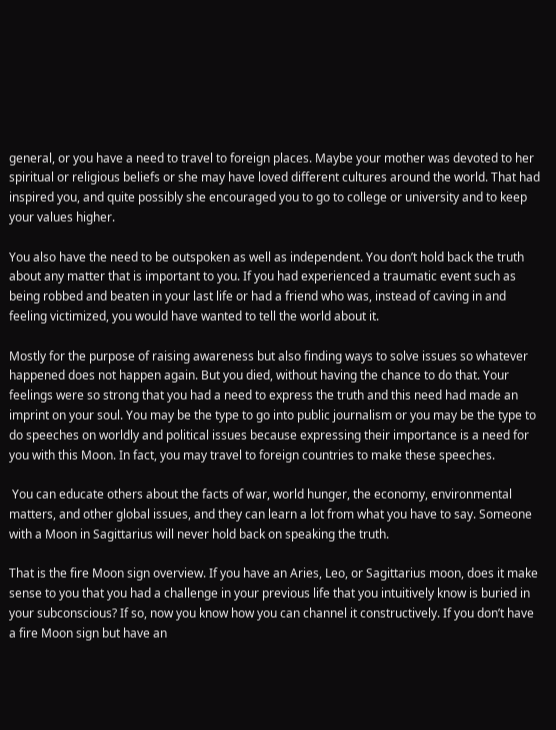general, or you have a need to travel to foreign places. Maybe your mother was devoted to her spiritual or religious beliefs or she may have loved different cultures around the world. That had inspired you, and quite possibly she encouraged you to go to college or university and to keep your values higher.

You also have the need to be outspoken as well as independent. You don’t hold back the truth about any matter that is important to you. If you had experienced a traumatic event such as being robbed and beaten in your last life or had a friend who was, instead of caving in and feeling victimized, you would have wanted to tell the world about it.

Mostly for the purpose of raising awareness but also finding ways to solve issues so whatever happened does not happen again. But you died, without having the chance to do that. Your feelings were so strong that you had a need to express the truth and this need had made an imprint on your soul. You may be the type to go into public journalism or you may be the type to do speeches on worldly and political issues because expressing their importance is a need for you with this Moon. In fact, you may travel to foreign countries to make these speeches.

 You can educate others about the facts of war, world hunger, the economy, environmental matters, and other global issues, and they can learn a lot from what you have to say. Someone with a Moon in Sagittarius will never hold back on speaking the truth.

That is the fire Moon sign overview. If you have an Aries, Leo, or Sagittarius moon, does it make sense to you that you had a challenge in your previous life that you intuitively know is buried in your subconscious? If so, now you know how you can channel it constructively. If you don’t have a fire Moon sign but have an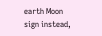earth Moon sign instead,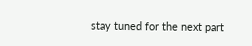stay tuned for the next part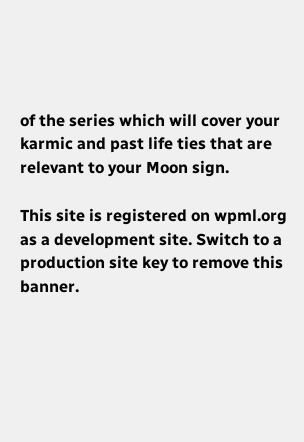of the series which will cover your karmic and past life ties that are relevant to your Moon sign.

This site is registered on wpml.org as a development site. Switch to a production site key to remove this banner.